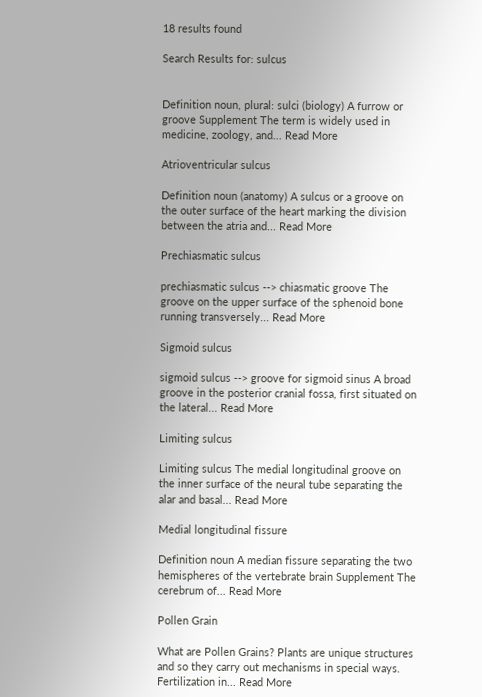18 results found

Search Results for: sulcus


Definition noun, plural: sulci (biology) A furrow or groove Supplement The term is widely used in medicine, zoology, and... Read More

Atrioventricular sulcus

Definition noun (anatomy) A sulcus or a groove on the outer surface of the heart marking the division between the atria and... Read More

Prechiasmatic sulcus

prechiasmatic sulcus --> chiasmatic groove The groove on the upper surface of the sphenoid bone running transversely... Read More

Sigmoid sulcus

sigmoid sulcus --> groove for sigmoid sinus A broad groove in the posterior cranial fossa, first situated on the lateral... Read More

Limiting sulcus

Limiting sulcus The medial longitudinal groove on the inner surface of the neural tube separating the alar and basal... Read More

Medial longitudinal fissure

Definition noun A median fissure separating the two hemispheres of the vertebrate brain Supplement The cerebrum of... Read More

Pollen Grain

What are Pollen Grains? Plants are unique structures and so they carry out mechanisms in special ways. Fertilization in... Read More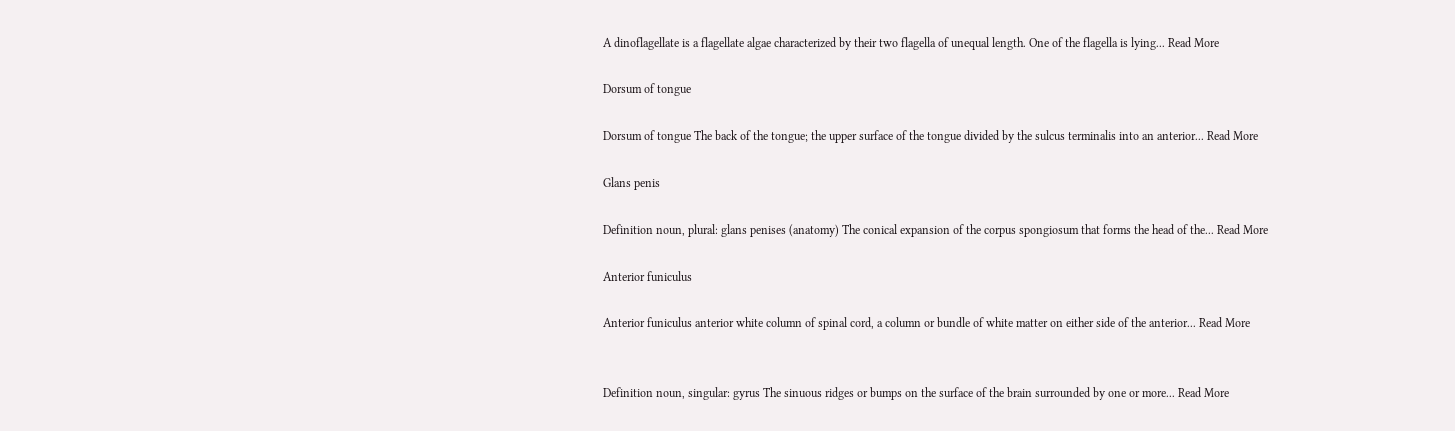A dinoflagellate is a flagellate algae characterized by their two flagella of unequal length. One of the flagella is lying... Read More

Dorsum of tongue

Dorsum of tongue The back of the tongue; the upper surface of the tongue divided by the sulcus terminalis into an anterior... Read More

Glans penis

Definition noun, plural: glans penises (anatomy) The conical expansion of the corpus spongiosum that forms the head of the... Read More

Anterior funiculus

Anterior funiculus anterior white column of spinal cord, a column or bundle of white matter on either side of the anterior... Read More


Definition noun, singular: gyrus The sinuous ridges or bumps on the surface of the brain surrounded by one or more... Read More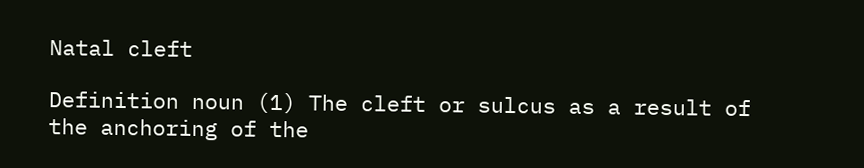Natal cleft

Definition noun (1) The cleft or sulcus as a result of the anchoring of the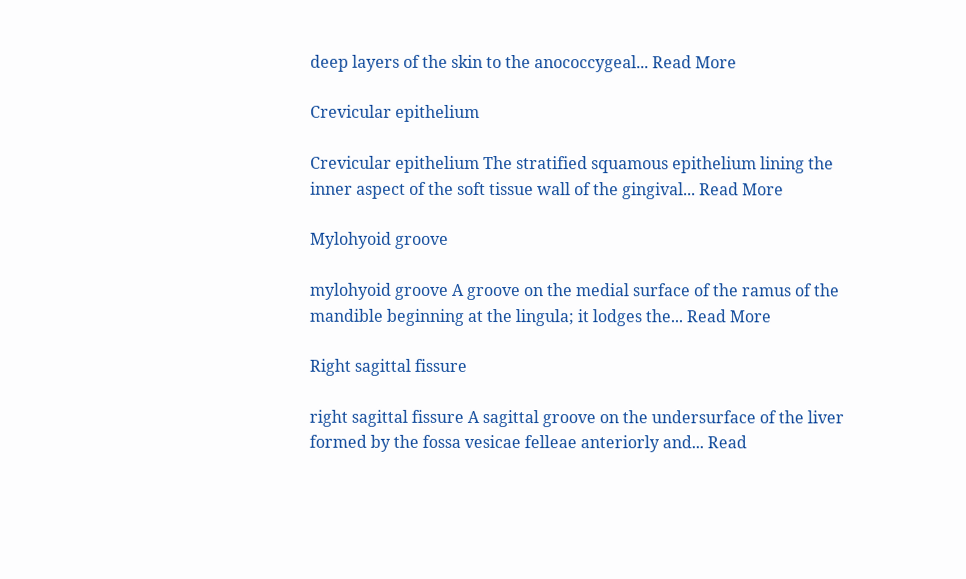deep layers of the skin to the anococcygeal... Read More

Crevicular epithelium

Crevicular epithelium The stratified squamous epithelium lining the inner aspect of the soft tissue wall of the gingival... Read More

Mylohyoid groove

mylohyoid groove A groove on the medial surface of the ramus of the mandible beginning at the lingula; it lodges the... Read More

Right sagittal fissure

right sagittal fissure A sagittal groove on the undersurface of the liver formed by the fossa vesicae felleae anteriorly and... Read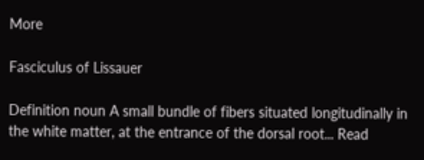More

Fasciculus of Lissauer

Definition noun A small bundle of fibers situated longitudinally in the white matter, at the entrance of the dorsal root... Read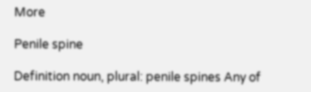More

Penile spine

Definition noun, plural: penile spines Any of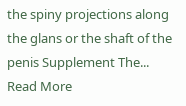the spiny projections along the glans or the shaft of the penis Supplement The... Read More